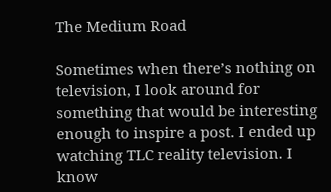The Medium Road

Sometimes when there’s nothing on television, I look around for something that would be interesting enough to inspire a post. I ended up watching TLC reality television. I know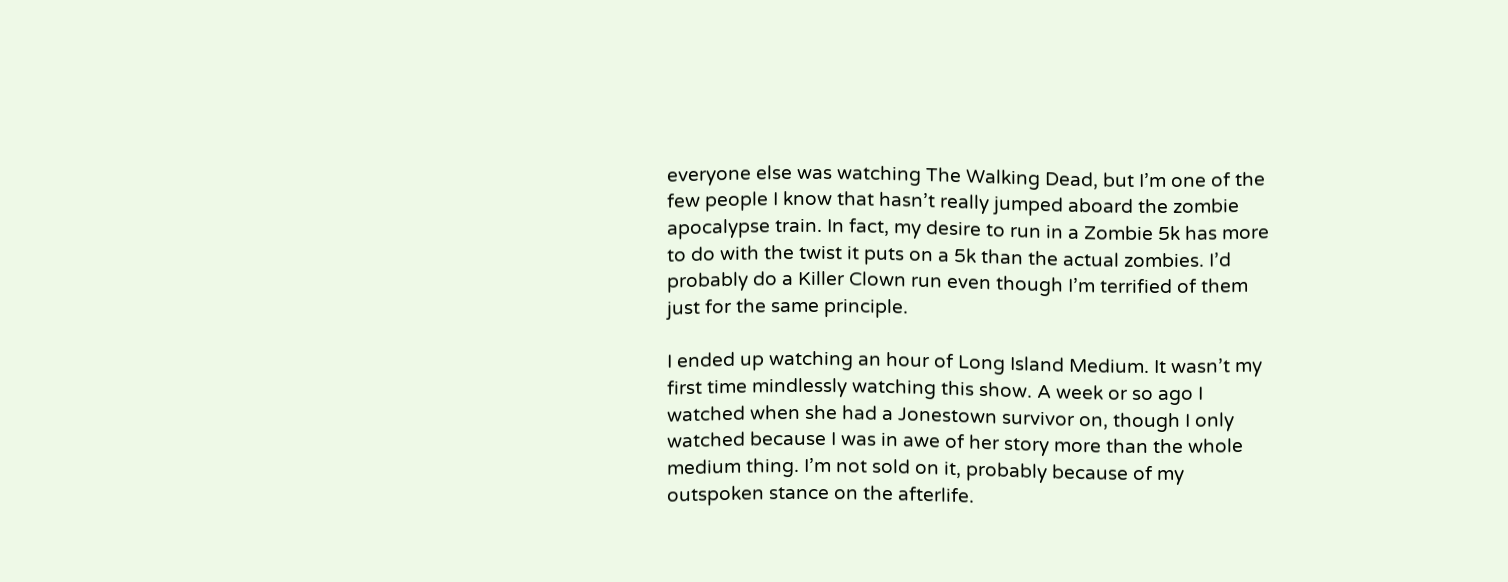everyone else was watching The Walking Dead, but I’m one of the few people I know that hasn’t really jumped aboard the zombie apocalypse train. In fact, my desire to run in a Zombie 5k has more to do with the twist it puts on a 5k than the actual zombies. I’d probably do a Killer Clown run even though I’m terrified of them just for the same principle.

I ended up watching an hour of Long Island Medium. It wasn’t my first time mindlessly watching this show. A week or so ago I watched when she had a Jonestown survivor on, though I only watched because I was in awe of her story more than the whole medium thing. I’m not sold on it, probably because of my outspoken stance on the afterlife.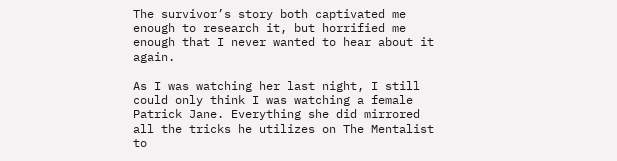The survivor’s story both captivated me enough to research it, but horrified me enough that I never wanted to hear about it again.

As I was watching her last night, I still could only think I was watching a female Patrick Jane. Everything she did mirrored all the tricks he utilizes on The Mentalist to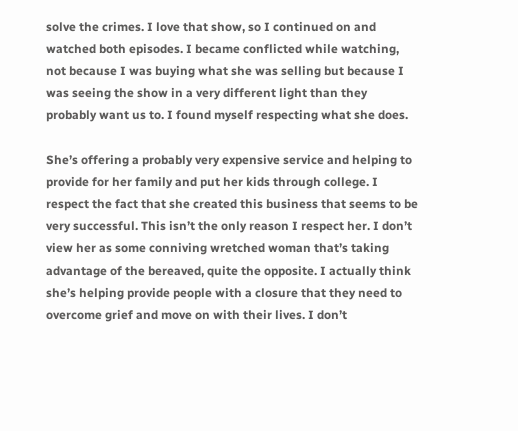solve the crimes. I love that show, so I continued on and watched both episodes. I became conflicted while watching, not because I was buying what she was selling but because I was seeing the show in a very different light than they probably want us to. I found myself respecting what she does.

She’s offering a probably very expensive service and helping to provide for her family and put her kids through college. I respect the fact that she created this business that seems to be very successful. This isn’t the only reason I respect her. I don’t view her as some conniving wretched woman that’s taking advantage of the bereaved, quite the opposite. I actually think she’s helping provide people with a closure that they need to overcome grief and move on with their lives. I don’t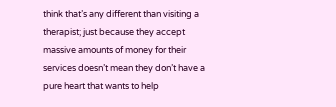think that’s any different than visiting a therapist; just because they accept massive amounts of money for their services doesn’t mean they don’t have a pure heart that wants to help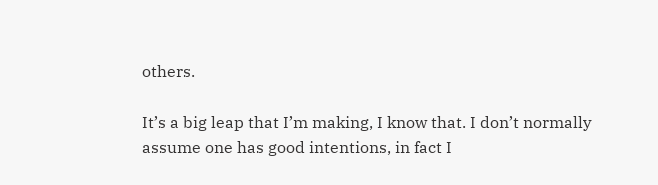others.

It’s a big leap that I’m making, I know that. I don’t normally assume one has good intentions, in fact I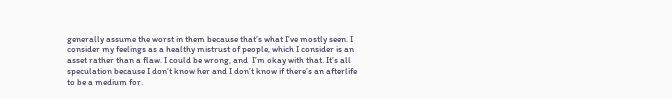generally assume the worst in them because that’s what I’ve mostly seen. I consider my feelings as a healthy mistrust of people, which I consider is an asset rather than a flaw. I could be wrong, and  I’m okay with that. It’s all speculation because I don’t know her and I don’t know if there’s an afterlife to be a medium for.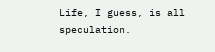Life, I guess, is all speculation.